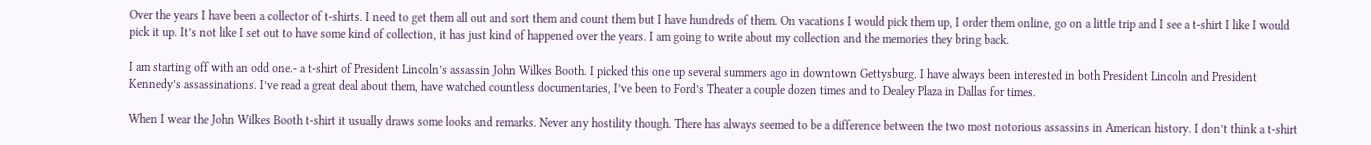Over the years I have been a collector of t-shirts. I need to get them all out and sort them and count them but I have hundreds of them. On vacations I would pick them up, I order them online, go on a little trip and I see a t-shirt I like I would pick it up. It’s not like I set out to have some kind of collection, it has just kind of happened over the years. I am going to write about my collection and the memories they bring back.

I am starting off with an odd one.- a t-shirt of President Lincoln’s assassin John Wilkes Booth. I picked this one up several summers ago in downtown Gettysburg. I have always been interested in both President Lincoln and President Kennedy’s assassinations. I’ve read a great deal about them, have watched countless documentaries, I’ve been to Ford’s Theater a couple dozen times and to Dealey Plaza in Dallas for times.

When I wear the John Wilkes Booth t-shirt it usually draws some looks and remarks. Never any hostility though. There has always seemed to be a difference between the two most notorious assassins in American history. I don’t think a t-shirt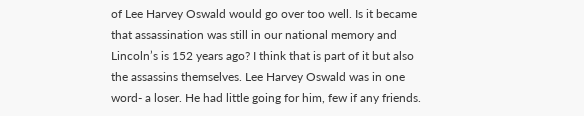of Lee Harvey Oswald would go over too well. Is it became that assassination was still in our national memory and Lincoln’s is 152 years ago? I think that is part of it but also the assassins themselves. Lee Harvey Oswald was in one word- a loser. He had little going for him, few if any friends.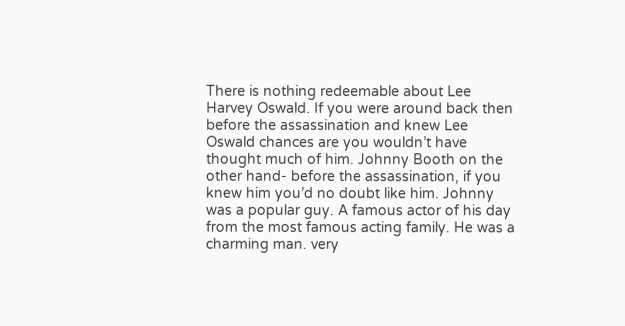There is nothing redeemable about Lee Harvey Oswald. If you were around back then before the assassination and knew Lee Oswald chances are you wouldn’t have thought much of him. Johnny Booth on the other hand- before the assassination, if you knew him you’d no doubt like him. Johnny was a popular guy. A famous actor of his day from the most famous acting family. He was a charming man. very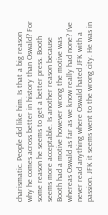charismatic. People did like him. Is that a big reason why he comes across better in history than Oswald? For some reason he seems to get a better press. Booth seems more acceptable. Is another reason because Booth had a motive however wrong the motive was whereas Oswald as far as we know really had none? I’ve never read anything where Oswald hated JFK with a passion. JFK it seems went to the wrong city. He was in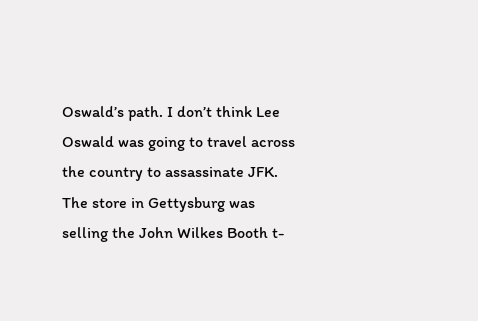Oswald’s path. I don’t think Lee Oswald was going to travel across the country to assassinate JFK.  The store in Gettysburg was selling the John Wilkes Booth t-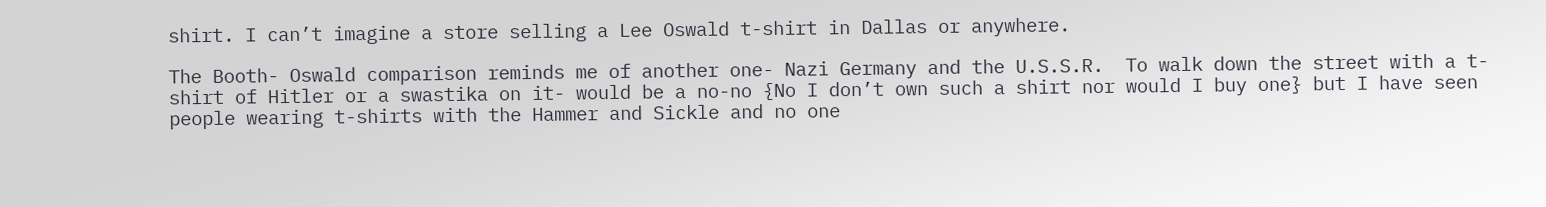shirt. I can’t imagine a store selling a Lee Oswald t-shirt in Dallas or anywhere.

The Booth- Oswald comparison reminds me of another one- Nazi Germany and the U.S.S.R.  To walk down the street with a t-shirt of Hitler or a swastika on it- would be a no-no {No I don’t own such a shirt nor would I buy one} but I have seen people wearing t-shirts with the Hammer and Sickle and no one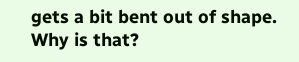gets a bit bent out of shape. Why is that?